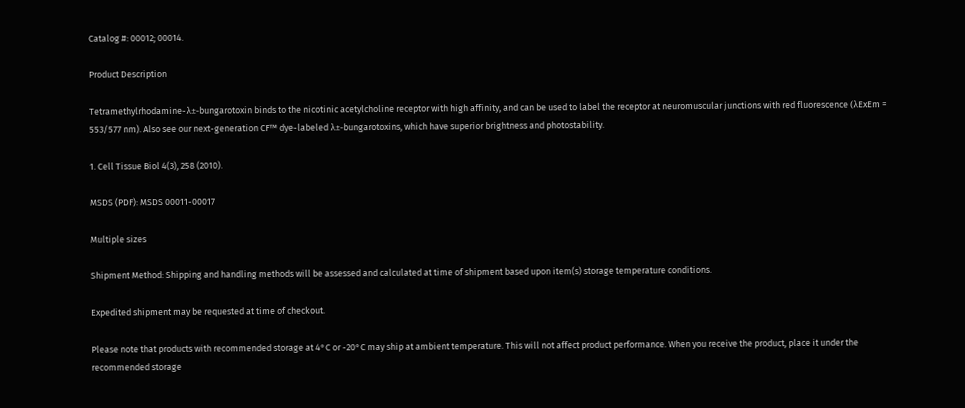Catalog #: 00012; 00014.

Product Description

Tetramethylrhodamine-λ±-bungarotoxin binds to the nicotinic acetylcholine receptor with high affinity, and can be used to label the receptor at neuromuscular junctions with red fluorescence (λExEm = 553/577 nm). Also see our next-generation CF™ dye-labeled λ±-bungarotoxins, which have superior brightness and photostability.

1. Cell Tissue Biol 4(3), 258 (2010).

MSDS (PDF): MSDS 00011-00017

Multiple sizes

Shipment Method: Shipping and handling methods will be assessed and calculated at time of shipment based upon item(s) storage temperature conditions.

Expedited shipment may be requested at time of checkout.

Please note that products with recommended storage at 4°C or -20°C may ship at ambient temperature. This will not affect product performance. When you receive the product, place it under the recommended storage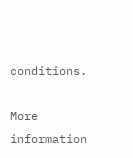conditions.

More information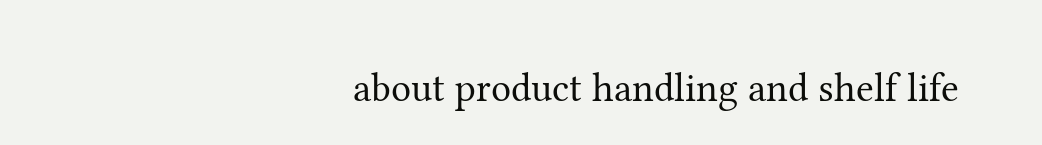about product handling and shelf life